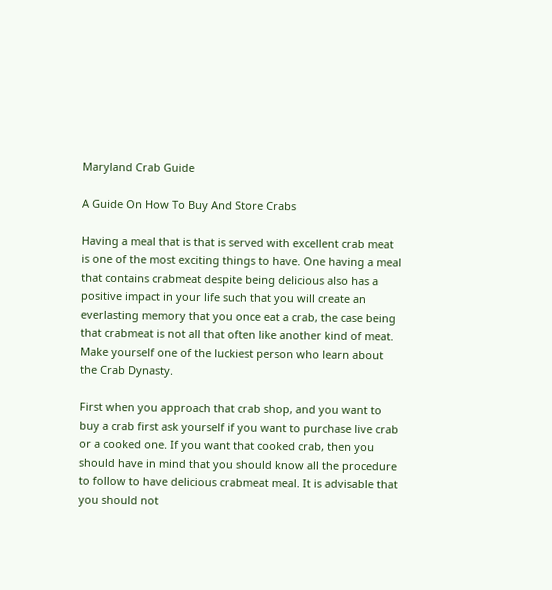Maryland Crab Guide

A Guide On How To Buy And Store Crabs

Having a meal that is that is served with excellent crab meat is one of the most exciting things to have. One having a meal that contains crabmeat despite being delicious also has a positive impact in your life such that you will create an everlasting memory that you once eat a crab, the case being that crabmeat is not all that often like another kind of meat. Make yourself one of the luckiest person who learn about the Crab Dynasty.

First when you approach that crab shop, and you want to buy a crab first ask yourself if you want to purchase live crab or a cooked one. If you want that cooked crab, then you should have in mind that you should know all the procedure to follow to have delicious crabmeat meal. It is advisable that you should not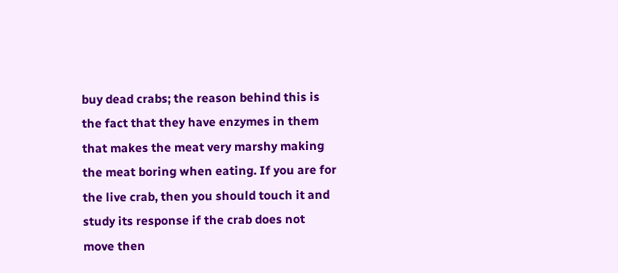buy dead crabs; the reason behind this is the fact that they have enzymes in them that makes the meat very marshy making the meat boring when eating. If you are for the live crab, then you should touch it and study its response if the crab does not move then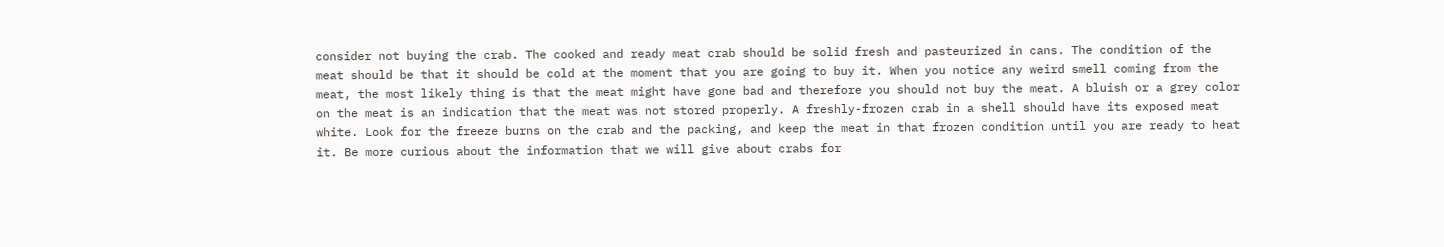consider not buying the crab. The cooked and ready meat crab should be solid fresh and pasteurized in cans. The condition of the meat should be that it should be cold at the moment that you are going to buy it. When you notice any weird smell coming from the meat, the most likely thing is that the meat might have gone bad and therefore you should not buy the meat. A bluish or a grey color on the meat is an indication that the meat was not stored properly. A freshly-frozen crab in a shell should have its exposed meat white. Look for the freeze burns on the crab and the packing, and keep the meat in that frozen condition until you are ready to heat it. Be more curious about the information that we will give about crabs for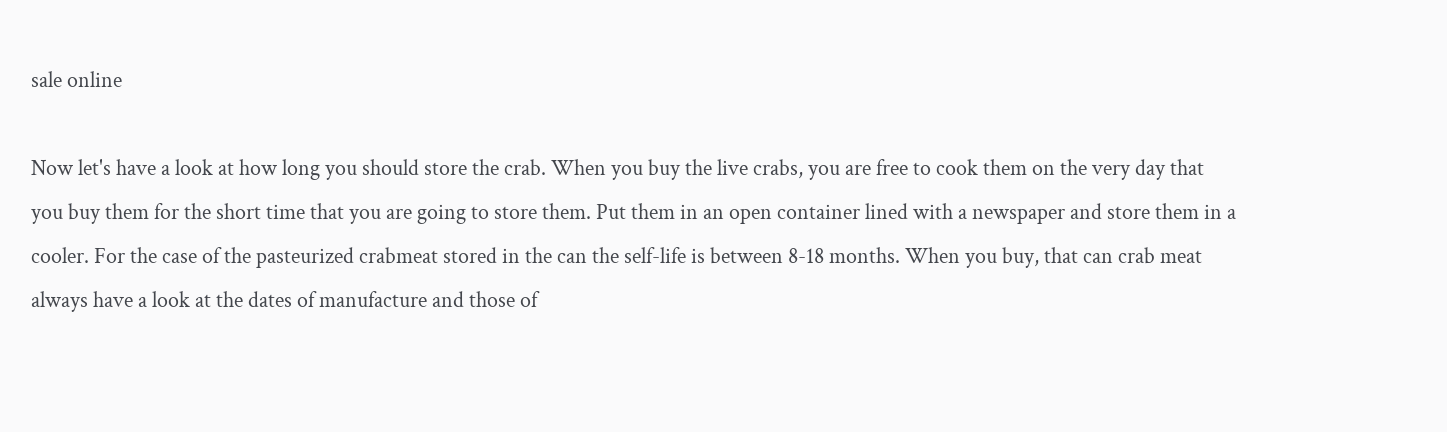sale online

Now let's have a look at how long you should store the crab. When you buy the live crabs, you are free to cook them on the very day that you buy them for the short time that you are going to store them. Put them in an open container lined with a newspaper and store them in a cooler. For the case of the pasteurized crabmeat stored in the can the self-life is between 8-18 months. When you buy, that can crab meat always have a look at the dates of manufacture and those of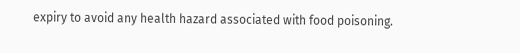expiry to avoid any health hazard associated with food poisoning.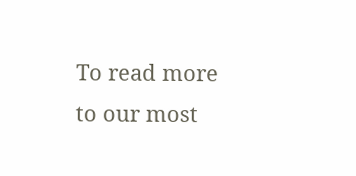To read more to our most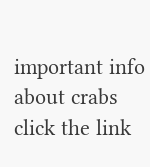important info about crabs click the link